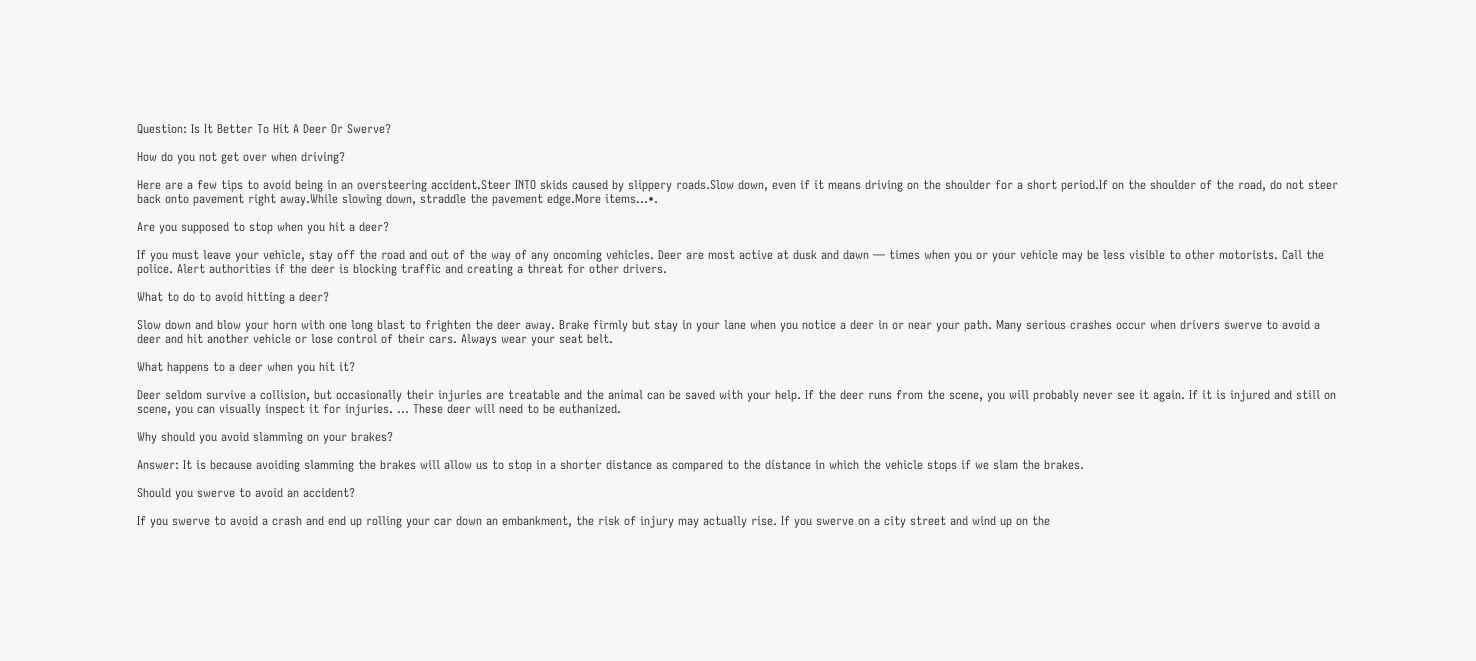Question: Is It Better To Hit A Deer Or Swerve?

How do you not get over when driving?

Here are a few tips to avoid being in an oversteering accident.Steer INTO skids caused by slippery roads.Slow down, even if it means driving on the shoulder for a short period.If on the shoulder of the road, do not steer back onto pavement right away.While slowing down, straddle the pavement edge.More items…•.

Are you supposed to stop when you hit a deer?

If you must leave your vehicle, stay off the road and out of the way of any oncoming vehicles. Deer are most active at dusk and dawn — times when you or your vehicle may be less visible to other motorists. Call the police. Alert authorities if the deer is blocking traffic and creating a threat for other drivers.

What to do to avoid hitting a deer?

Slow down and blow your horn with one long blast to frighten the deer away. Brake firmly but stay in your lane when you notice a deer in or near your path. Many serious crashes occur when drivers swerve to avoid a deer and hit another vehicle or lose control of their cars. Always wear your seat belt.

What happens to a deer when you hit it?

Deer seldom survive a collision, but occasionally their injuries are treatable and the animal can be saved with your help. If the deer runs from the scene, you will probably never see it again. If it is injured and still on scene, you can visually inspect it for injuries. … These deer will need to be euthanized.

Why should you avoid slamming on your brakes?

Answer: It is because avoiding slamming the brakes will allow us to stop in a shorter distance as compared to the distance in which the vehicle stops if we slam the brakes.

Should you swerve to avoid an accident?

If you swerve to avoid a crash and end up rolling your car down an embankment, the risk of injury may actually rise. If you swerve on a city street and wind up on the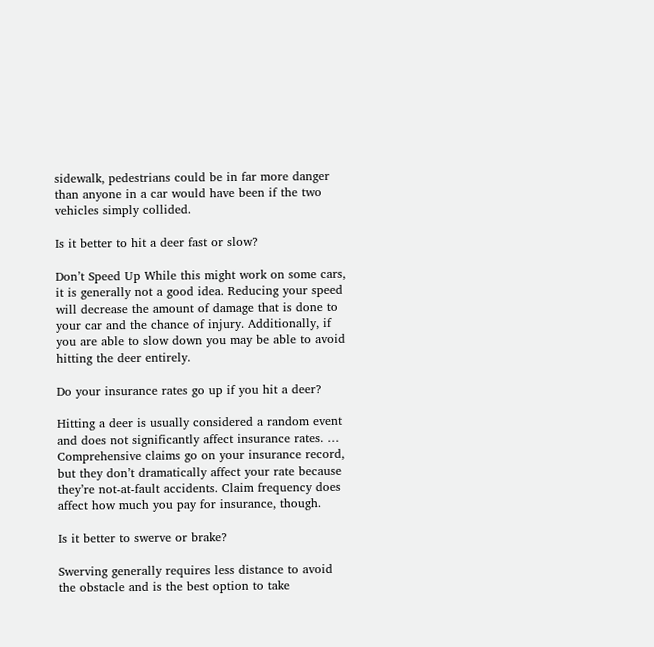sidewalk, pedestrians could be in far more danger than anyone in a car would have been if the two vehicles simply collided.

Is it better to hit a deer fast or slow?

Don’t Speed Up While this might work on some cars, it is generally not a good idea. Reducing your speed will decrease the amount of damage that is done to your car and the chance of injury. Additionally, if you are able to slow down you may be able to avoid hitting the deer entirely.

Do your insurance rates go up if you hit a deer?

Hitting a deer is usually considered a random event and does not significantly affect insurance rates. … Comprehensive claims go on your insurance record, but they don’t dramatically affect your rate because they’re not-at-fault accidents. Claim frequency does affect how much you pay for insurance, though.

Is it better to swerve or brake?

Swerving generally requires less distance to avoid the obstacle and is the best option to take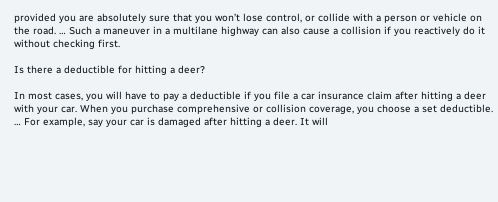provided you are absolutely sure that you won’t lose control, or collide with a person or vehicle on the road. … Such a maneuver in a multilane highway can also cause a collision if you reactively do it without checking first.

Is there a deductible for hitting a deer?

In most cases, you will have to pay a deductible if you file a car insurance claim after hitting a deer with your car. When you purchase comprehensive or collision coverage, you choose a set deductible. … For example, say your car is damaged after hitting a deer. It will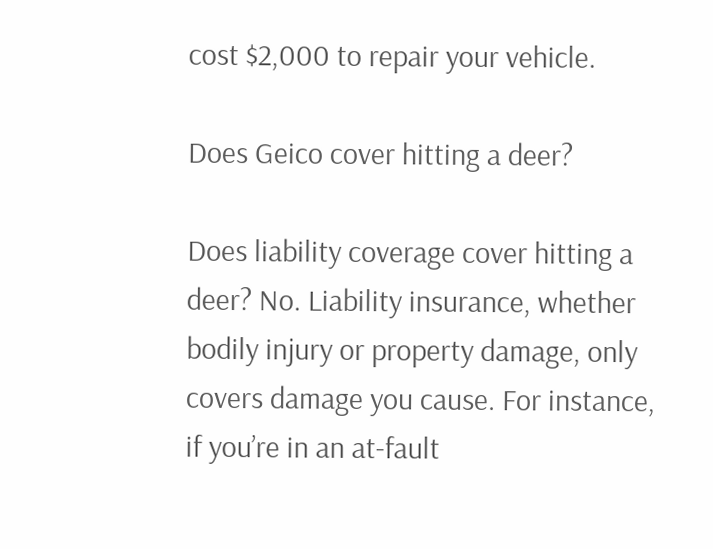cost $2,000 to repair your vehicle.

Does Geico cover hitting a deer?

Does liability coverage cover hitting a deer? No. Liability insurance, whether bodily injury or property damage, only covers damage you cause. For instance, if you’re in an at-fault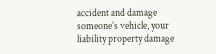accident and damage someone’s vehicle, your liability property damage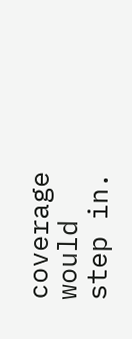coverage would step in.